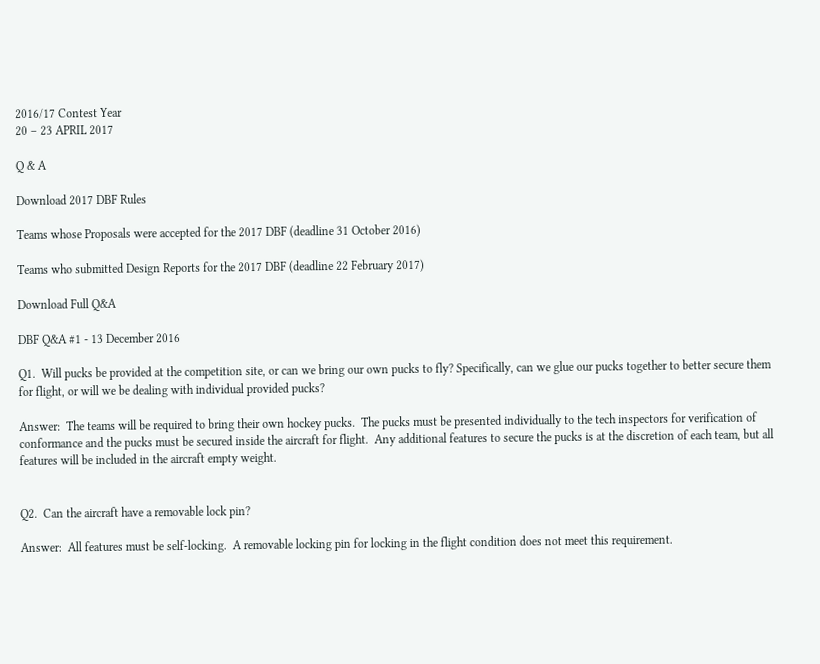2016/17 Contest Year
20 – 23 APRIL 2017

Q & A

Download 2017 DBF Rules

Teams whose Proposals were accepted for the 2017 DBF (deadline 31 October 2016)

Teams who submitted Design Reports for the 2017 DBF (deadline 22 February 2017)

Download Full Q&A

DBF Q&A #1 - 13 December 2016

Q1.  Will pucks be provided at the competition site, or can we bring our own pucks to fly? Specifically, can we glue our pucks together to better secure them for flight, or will we be dealing with individual provided pucks?

Answer:  The teams will be required to bring their own hockey pucks.  The pucks must be presented individually to the tech inspectors for verification of conformance and the pucks must be secured inside the aircraft for flight.  Any additional features to secure the pucks is at the discretion of each team, but all features will be included in the aircraft empty weight.


Q2.  Can the aircraft have a removable lock pin?

Answer:  All features must be self-locking.  A removable locking pin for locking in the flight condition does not meet this requirement.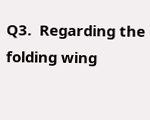Q3.  Regarding the folding wing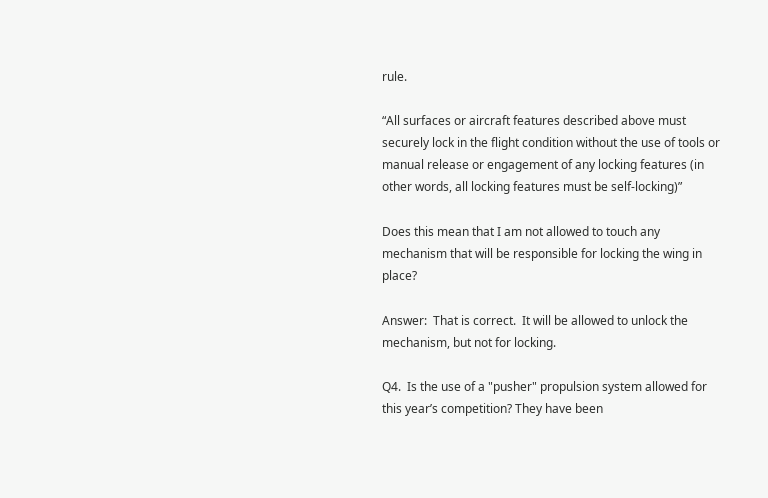rule.

“All surfaces or aircraft features described above must securely lock in the flight condition without the use of tools or manual release or engagement of any locking features (in other words, all locking features must be self-locking)”

Does this mean that I am not allowed to touch any mechanism that will be responsible for locking the wing in place?

Answer:  That is correct.  It will be allowed to unlock the mechanism, but not for locking.

Q4.  Is the use of a "pusher" propulsion system allowed for this year’s competition? They have been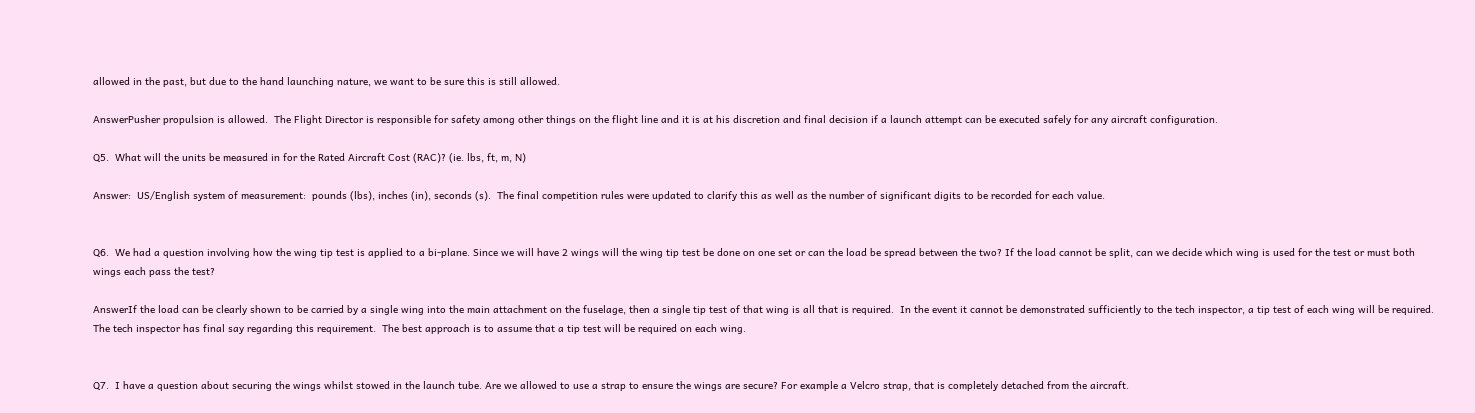allowed in the past, but due to the hand launching nature, we want to be sure this is still allowed.

AnswerPusher propulsion is allowed.  The Flight Director is responsible for safety among other things on the flight line and it is at his discretion and final decision if a launch attempt can be executed safely for any aircraft configuration.

Q5.  What will the units be measured in for the Rated Aircraft Cost (RAC)? (ie. lbs, ft, m, N)

Answer:  US/English system of measurement:  pounds (lbs), inches (in), seconds (s).  The final competition rules were updated to clarify this as well as the number of significant digits to be recorded for each value.


Q6.  We had a question involving how the wing tip test is applied to a bi-plane. Since we will have 2 wings will the wing tip test be done on one set or can the load be spread between the two? If the load cannot be split, can we decide which wing is used for the test or must both wings each pass the test?

AnswerIf the load can be clearly shown to be carried by a single wing into the main attachment on the fuselage, then a single tip test of that wing is all that is required.  In the event it cannot be demonstrated sufficiently to the tech inspector, a tip test of each wing will be required.  The tech inspector has final say regarding this requirement.  The best approach is to assume that a tip test will be required on each wing.


Q7.  I have a question about securing the wings whilst stowed in the launch tube. Are we allowed to use a strap to ensure the wings are secure? For example a Velcro strap, that is completely detached from the aircraft.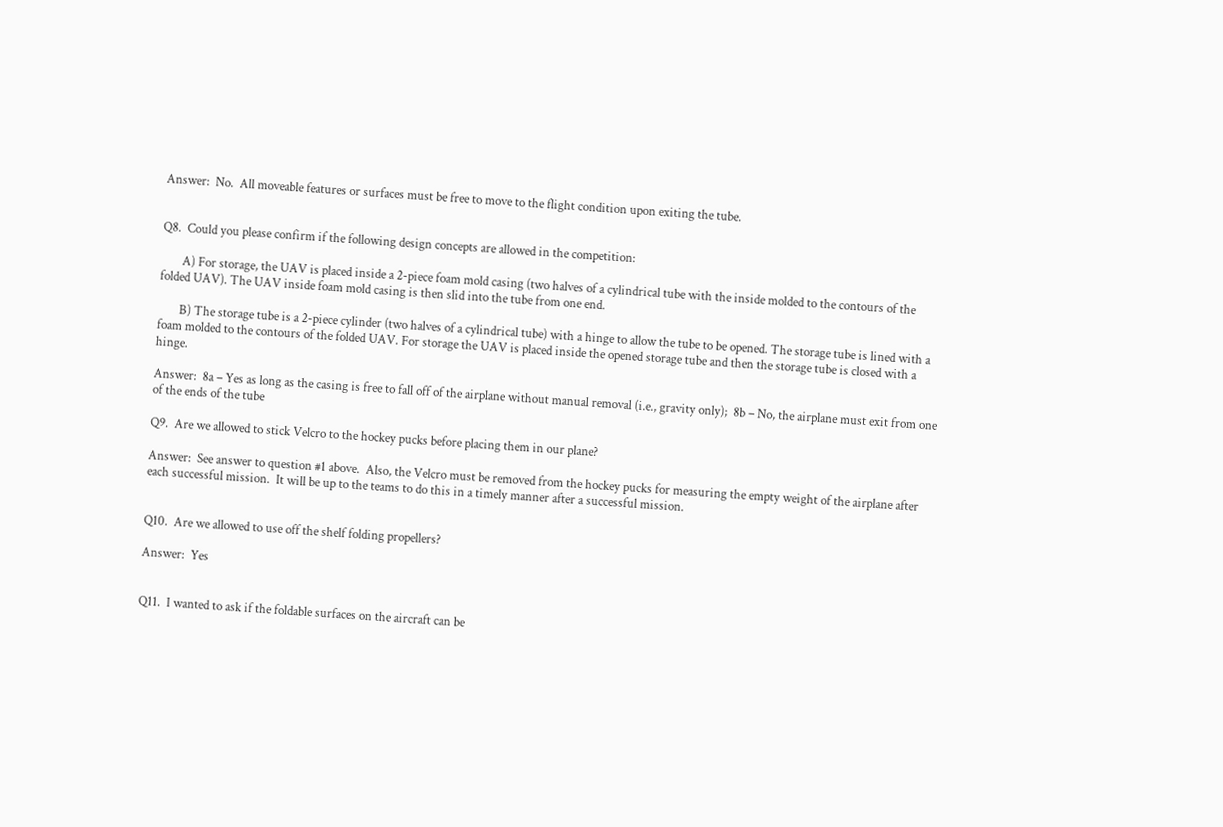Answer:  No.  All moveable features or surfaces must be free to move to the flight condition upon exiting the tube.


Q8.  Could you please confirm if the following design concepts are allowed in the competition:

       A) For storage, the UAV is placed inside a 2-piece foam mold casing (two halves of a cylindrical tube with the inside molded to the contours of the folded UAV). The UAV inside foam mold casing is then slid into the tube from one end.

       B) The storage tube is a 2-piece cylinder (two halves of a cylindrical tube) with a hinge to allow the tube to be opened. The storage tube is lined with a foam molded to the contours of the folded UAV. For storage the UAV is placed inside the opened storage tube and then the storage tube is closed with a hinge.

Answer:  8a – Yes as long as the casing is free to fall off of the airplane without manual removal (i.e., gravity only);  8b – No, the airplane must exit from one of the ends of the tube

Q9.  Are we allowed to stick Velcro to the hockey pucks before placing them in our plane?

Answer:  See answer to question #1 above.  Also, the Velcro must be removed from the hockey pucks for measuring the empty weight of the airplane after each successful mission.  It will be up to the teams to do this in a timely manner after a successful mission.


Q10.  Are we allowed to use off the shelf folding propellers?

Answer:  Yes


Q11.  I wanted to ask if the foldable surfaces on the aircraft can be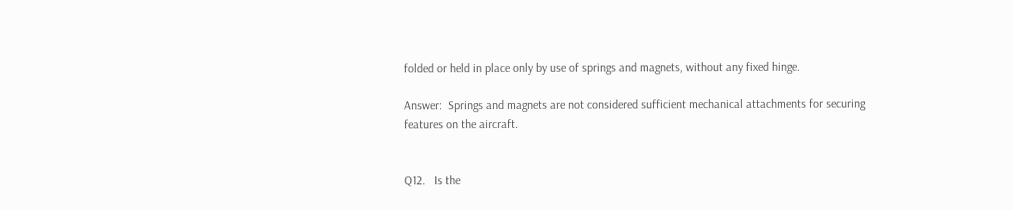folded or held in place only by use of springs and magnets, without any fixed hinge.

Answer:  Springs and magnets are not considered sufficient mechanical attachments for securing features on the aircraft.


Q12.   Is the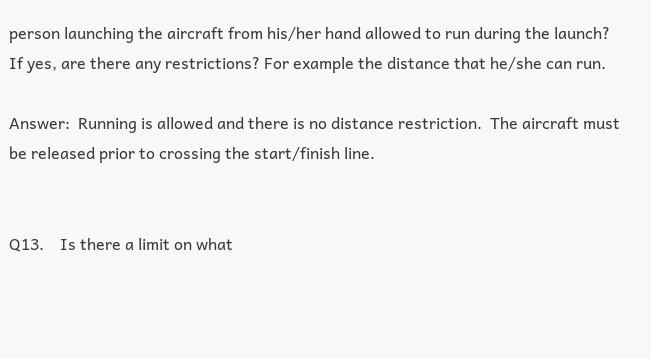person launching the aircraft from his/her hand allowed to run during the launch? If yes, are there any restrictions? For example the distance that he/she can run.

Answer:  Running is allowed and there is no distance restriction.  The aircraft must be released prior to crossing the start/finish line.


Q13.    Is there a limit on what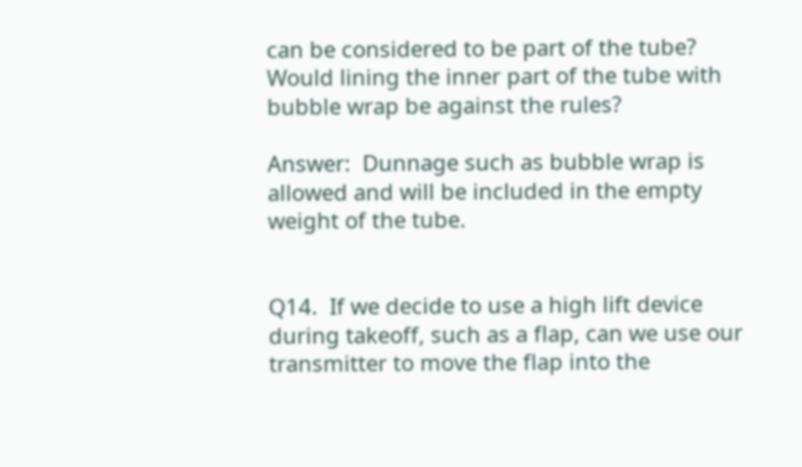can be considered to be part of the tube? Would lining the inner part of the tube with bubble wrap be against the rules?

Answer:  Dunnage such as bubble wrap is allowed and will be included in the empty weight of the tube.


Q14.  If we decide to use a high lift device during takeoff, such as a flap, can we use our transmitter to move the flap into the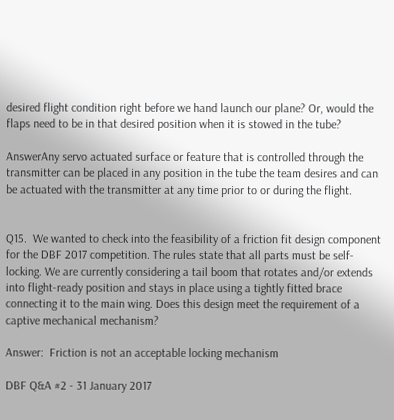desired flight condition right before we hand launch our plane? Or, would the flaps need to be in that desired position when it is stowed in the tube?

AnswerAny servo actuated surface or feature that is controlled through the transmitter can be placed in any position in the tube the team desires and can be actuated with the transmitter at any time prior to or during the flight.


Q15.  We wanted to check into the feasibility of a friction fit design component for the DBF 2017 competition. The rules state that all parts must be self-locking. We are currently considering a tail boom that rotates and/or extends into flight-ready position and stays in place using a tightly fitted brace connecting it to the main wing. Does this design meet the requirement of a captive mechanical mechanism?

Answer:  Friction is not an acceptable locking mechanism

DBF Q&A #2 - 31 January 2017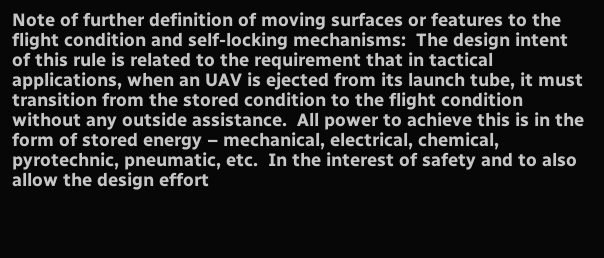Note of further definition of moving surfaces or features to the flight condition and self-locking mechanisms:  The design intent of this rule is related to the requirement that in tactical applications, when an UAV is ejected from its launch tube, it must transition from the stored condition to the flight condition without any outside assistance.  All power to achieve this is in the form of stored energy – mechanical, electrical, chemical, pyrotechnic, pneumatic, etc.  In the interest of safety and to also allow the design effort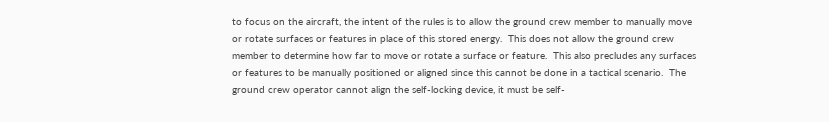to focus on the aircraft, the intent of the rules is to allow the ground crew member to manually move or rotate surfaces or features in place of this stored energy.  This does not allow the ground crew member to determine how far to move or rotate a surface or feature.  This also precludes any surfaces or features to be manually positioned or aligned since this cannot be done in a tactical scenario.  The ground crew operator cannot align the self-locking device, it must be self-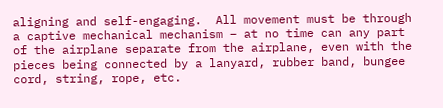aligning and self-engaging.  All movement must be through a captive mechanical mechanism – at no time can any part of the airplane separate from the airplane, even with the pieces being connected by a lanyard, rubber band, bungee cord, string, rope, etc.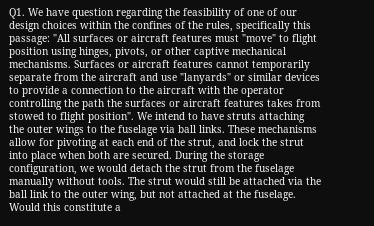Q1. We have question regarding the feasibility of one of our design choices within the confines of the rules, specifically this passage: "All surfaces or aircraft features must "move" to flight position using hinges, pivots, or other captive mechanical mechanisms. Surfaces or aircraft features cannot temporarily separate from the aircraft and use "lanyards" or similar devices to provide a connection to the aircraft with the operator controlling the path the surfaces or aircraft features takes from stowed to flight position". We intend to have struts attaching the outer wings to the fuselage via ball links. These mechanisms allow for pivoting at each end of the strut, and lock the strut into place when both are secured. During the storage configuration, we would detach the strut from the fuselage manually without tools. The strut would still be attached via the ball link to the outer wing, but not attached at the fuselage. Would this constitute a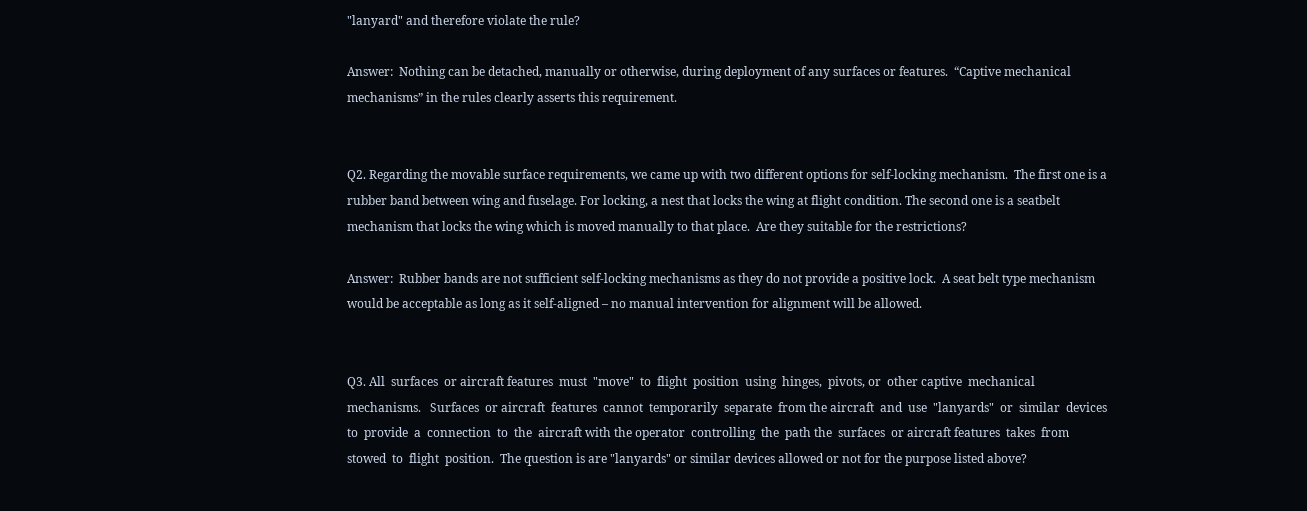"lanyard" and therefore violate the rule?

Answer:  Nothing can be detached, manually or otherwise, during deployment of any surfaces or features.  “Captive mechanical mechanisms” in the rules clearly asserts this requirement.


Q2. Regarding the movable surface requirements, we came up with two different options for self-locking mechanism.  The first one is a rubber band between wing and fuselage. For locking, a nest that locks the wing at flight condition. The second one is a seatbelt mechanism that locks the wing which is moved manually to that place.  Are they suitable for the restrictions?

Answer:  Rubber bands are not sufficient self-locking mechanisms as they do not provide a positive lock.  A seat belt type mechanism would be acceptable as long as it self-aligned – no manual intervention for alignment will be allowed.


Q3. All  surfaces  or aircraft features  must  "move"  to  flight  position  using  hinges,  pivots, or  other captive  mechanical  mechanisms.   Surfaces  or aircraft  features  cannot  temporarily  separate  from the aircraft  and  use  "lanyards"  or  similar  devices  to  provide  a  connection  to  the  aircraft with the operator  controlling  the  path the  surfaces  or aircraft features  takes  from  stowed  to  flight  position.  The question is are "lanyards" or similar devices allowed or not for the purpose listed above?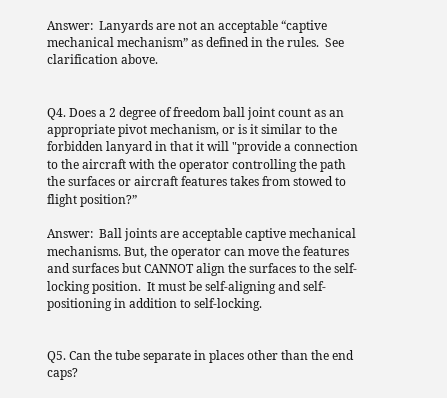Answer:  Lanyards are not an acceptable “captive mechanical mechanism” as defined in the rules.  See clarification above.


Q4. Does a 2 degree of freedom ball joint count as an appropriate pivot mechanism, or is it similar to the forbidden lanyard in that it will "provide a connection to the aircraft with the operator controlling the path the surfaces or aircraft features takes from stowed to flight position?”

Answer:  Ball joints are acceptable captive mechanical mechanisms. But, the operator can move the features and surfaces but CANNOT align the surfaces to the self-locking position.  It must be self-aligning and self-positioning in addition to self-locking.


Q5. Can the tube separate in places other than the end caps?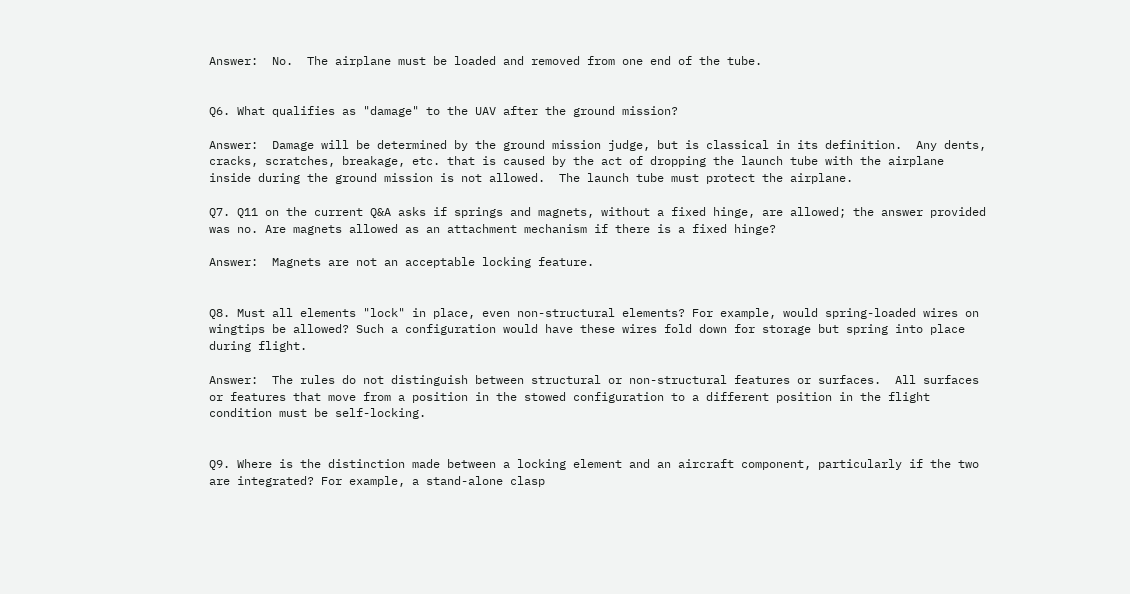Answer:  No.  The airplane must be loaded and removed from one end of the tube.


Q6. What qualifies as "damage" to the UAV after the ground mission?

Answer:  Damage will be determined by the ground mission judge, but is classical in its definition.  Any dents, cracks, scratches, breakage, etc. that is caused by the act of dropping the launch tube with the airplane inside during the ground mission is not allowed.  The launch tube must protect the airplane.

Q7. Q11 on the current Q&A asks if springs and magnets, without a fixed hinge, are allowed; the answer provided was no. Are magnets allowed as an attachment mechanism if there is a fixed hinge?

Answer:  Magnets are not an acceptable locking feature.


Q8. Must all elements "lock" in place, even non-structural elements? For example, would spring-loaded wires on wingtips be allowed? Such a configuration would have these wires fold down for storage but spring into place during flight.

Answer:  The rules do not distinguish between structural or non-structural features or surfaces.  All surfaces or features that move from a position in the stowed configuration to a different position in the flight condition must be self-locking.


Q9. Where is the distinction made between a locking element and an aircraft component, particularly if the two are integrated? For example, a stand-alone clasp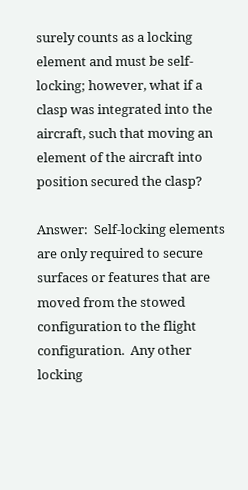surely counts as a locking element and must be self-locking; however, what if a clasp was integrated into the aircraft, such that moving an element of the aircraft into position secured the clasp?

Answer:  Self-locking elements are only required to secure surfaces or features that are moved from the stowed configuration to the flight configuration.  Any other locking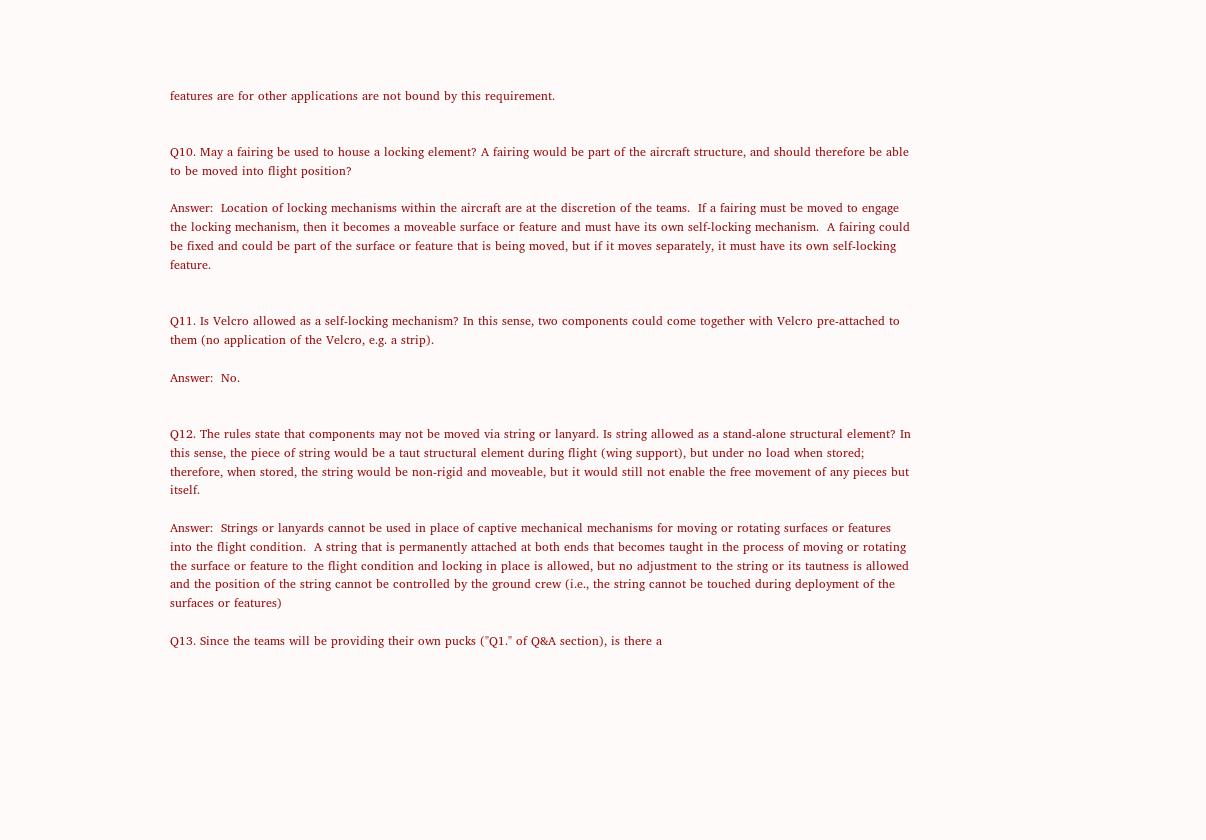features are for other applications are not bound by this requirement.


Q10. May a fairing be used to house a locking element? A fairing would be part of the aircraft structure, and should therefore be able to be moved into flight position?

Answer:  Location of locking mechanisms within the aircraft are at the discretion of the teams.  If a fairing must be moved to engage the locking mechanism, then it becomes a moveable surface or feature and must have its own self-locking mechanism.  A fairing could be fixed and could be part of the surface or feature that is being moved, but if it moves separately, it must have its own self-locking feature.


Q11. Is Velcro allowed as a self-locking mechanism? In this sense, two components could come together with Velcro pre-attached to them (no application of the Velcro, e.g. a strip).

Answer:  No.


Q12. The rules state that components may not be moved via string or lanyard. Is string allowed as a stand-alone structural element? In this sense, the piece of string would be a taut structural element during flight (wing support), but under no load when stored; therefore, when stored, the string would be non-rigid and moveable, but it would still not enable the free movement of any pieces but itself.

Answer:  Strings or lanyards cannot be used in place of captive mechanical mechanisms for moving or rotating surfaces or features into the flight condition.  A string that is permanently attached at both ends that becomes taught in the process of moving or rotating the surface or feature to the flight condition and locking in place is allowed, but no adjustment to the string or its tautness is allowed and the position of the string cannot be controlled by the ground crew (i.e., the string cannot be touched during deployment of the surfaces or features)

Q13. Since the teams will be providing their own pucks ("Q1." of Q&A section), is there a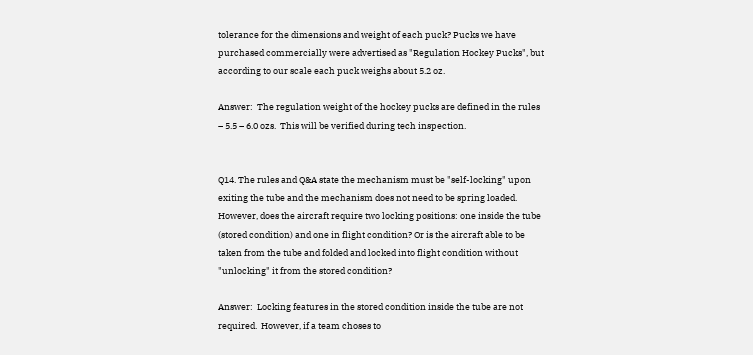tolerance for the dimensions and weight of each puck? Pucks we have purchased commercially were advertised as "Regulation Hockey Pucks", but according to our scale each puck weighs about 5.2 oz.

Answer:  The regulation weight of the hockey pucks are defined in the rules – 5.5 – 6.0 ozs.  This will be verified during tech inspection.


Q14. The rules and Q&A state the mechanism must be "self-locking" upon exiting the tube and the mechanism does not need to be spring loaded. However, does the aircraft require two locking positions: one inside the tube (stored condition) and one in flight condition? Or is the aircraft able to be taken from the tube and folded and locked into flight condition without "unlocking" it from the stored condition?

Answer:  Locking features in the stored condition inside the tube are not required.  However, if a team choses to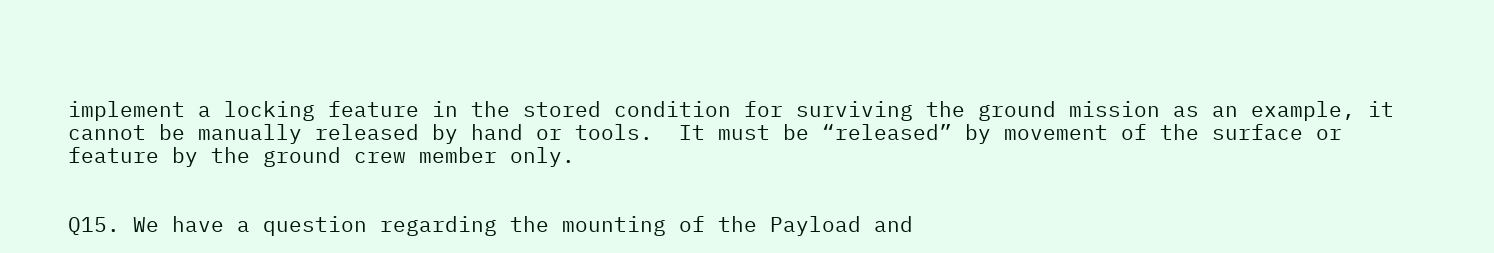implement a locking feature in the stored condition for surviving the ground mission as an example, it cannot be manually released by hand or tools.  It must be “released” by movement of the surface or feature by the ground crew member only.


Q15. We have a question regarding the mounting of the Payload and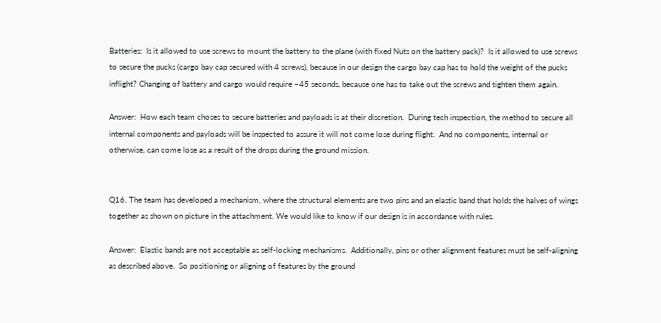Batteries:  Is it allowed to use screws to mount the battery to the plane (with fixed Nuts on the battery pack)?  Is it allowed to use screws to secure the pucks (cargo bay cap secured with 4 screws), because in our design the cargo bay cap has to hold the weight of the pucks inflight? Changing of battery and cargo would require ~45 seconds, because one has to take out the screws and tighten them again.

Answer:  How each team choses to secure batteries and payloads is at their discretion.  During tech inspection, the method to secure all internal components and payloads will be inspected to assure it will not come lose during flight.  And no components, internal or otherwise, can come lose as a result of the drops during the ground mission.


Q16. The team has developed a mechanism, where the structural elements are two pins and an elastic band that holds the halves of wings together as shown on picture in the attachment. We would like to know if our design is in accordance with rules.

Answer:  Elastic bands are not acceptable as self-locking mechanisms.  Additionally, pins or other alignment features must be self-aligning as described above.  So positioning or aligning of features by the ground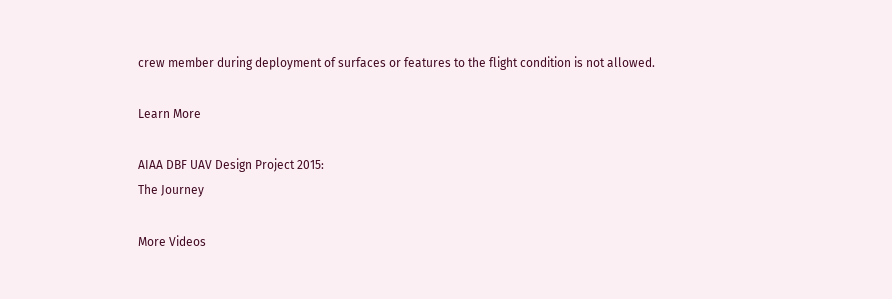crew member during deployment of surfaces or features to the flight condition is not allowed.

Learn More

AIAA DBF UAV Design Project 2015:
The Journey

More Videos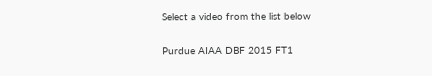Select a video from the list below

Purdue AIAA DBF 2015 FT1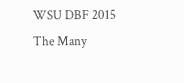WSU DBF 2015
The Many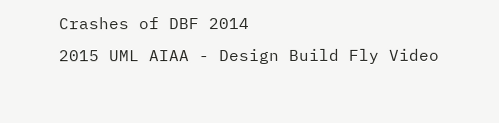Crashes of DBF 2014
2015 UML AIAA - Design Build Fly Video